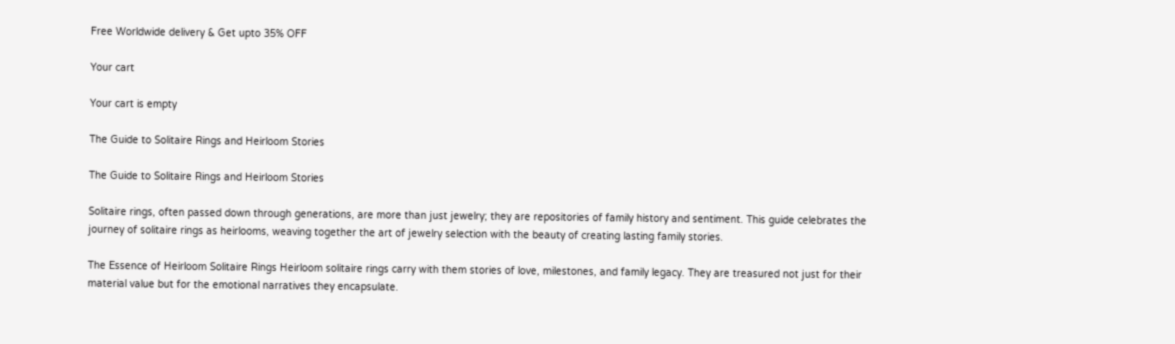Free Worldwide delivery & Get upto 35% OFF

Your cart

Your cart is empty

The Guide to Solitaire Rings and Heirloom Stories

The Guide to Solitaire Rings and Heirloom Stories

Solitaire rings, often passed down through generations, are more than just jewelry; they are repositories of family history and sentiment. This guide celebrates the journey of solitaire rings as heirlooms, weaving together the art of jewelry selection with the beauty of creating lasting family stories.

The Essence of Heirloom Solitaire Rings Heirloom solitaire rings carry with them stories of love, milestones, and family legacy. They are treasured not just for their material value but for the emotional narratives they encapsulate.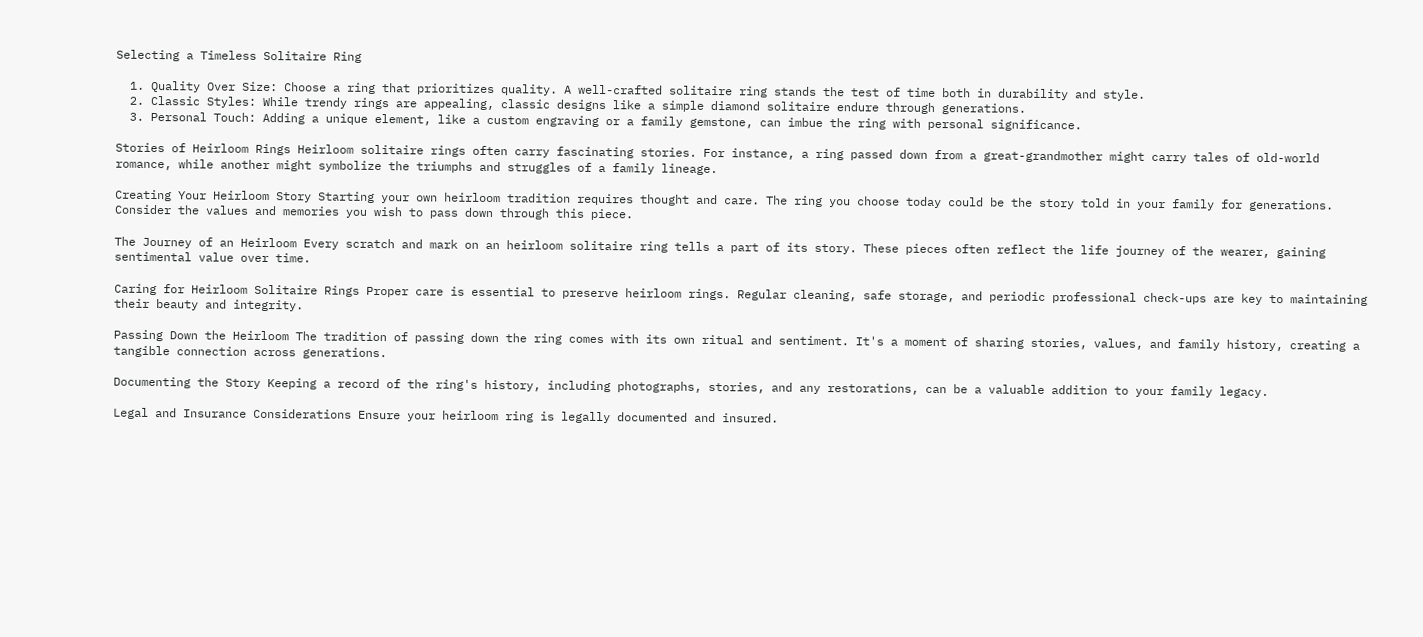Selecting a Timeless Solitaire Ring

  1. Quality Over Size: Choose a ring that prioritizes quality. A well-crafted solitaire ring stands the test of time both in durability and style.
  2. Classic Styles: While trendy rings are appealing, classic designs like a simple diamond solitaire endure through generations.
  3. Personal Touch: Adding a unique element, like a custom engraving or a family gemstone, can imbue the ring with personal significance.

Stories of Heirloom Rings Heirloom solitaire rings often carry fascinating stories. For instance, a ring passed down from a great-grandmother might carry tales of old-world romance, while another might symbolize the triumphs and struggles of a family lineage.

Creating Your Heirloom Story Starting your own heirloom tradition requires thought and care. The ring you choose today could be the story told in your family for generations. Consider the values and memories you wish to pass down through this piece.

The Journey of an Heirloom Every scratch and mark on an heirloom solitaire ring tells a part of its story. These pieces often reflect the life journey of the wearer, gaining sentimental value over time.

Caring for Heirloom Solitaire Rings Proper care is essential to preserve heirloom rings. Regular cleaning, safe storage, and periodic professional check-ups are key to maintaining their beauty and integrity.

Passing Down the Heirloom The tradition of passing down the ring comes with its own ritual and sentiment. It's a moment of sharing stories, values, and family history, creating a tangible connection across generations.

Documenting the Story Keeping a record of the ring's history, including photographs, stories, and any restorations, can be a valuable addition to your family legacy.

Legal and Insurance Considerations Ensure your heirloom ring is legally documented and insured.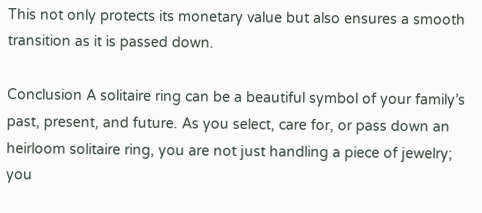This not only protects its monetary value but also ensures a smooth transition as it is passed down.

Conclusion A solitaire ring can be a beautiful symbol of your family’s past, present, and future. As you select, care for, or pass down an heirloom solitaire ring, you are not just handling a piece of jewelry; you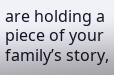are holding a piece of your family’s story,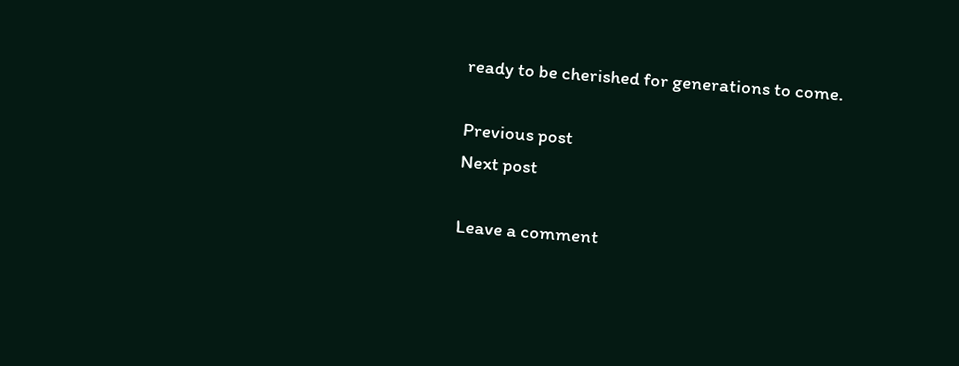ready to be cherished for generations to come.

Previous post
Next post

Leave a comment